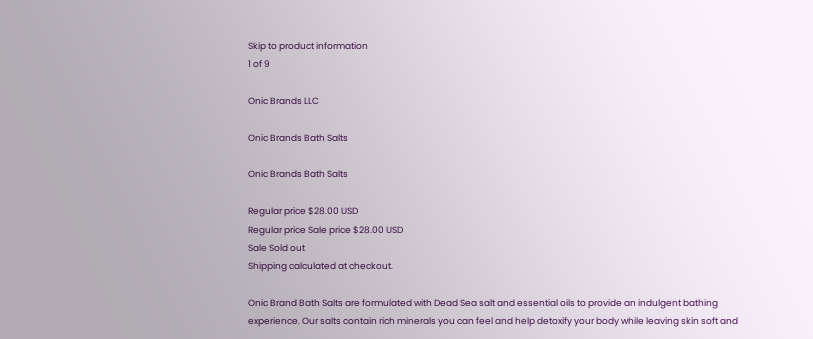Skip to product information
1 of 9

Onic Brands LLC

Onic Brands Bath Salts

Onic Brands Bath Salts

Regular price $28.00 USD
Regular price Sale price $28.00 USD
Sale Sold out
Shipping calculated at checkout.

Onic Brand Bath Salts are formulated with Dead Sea salt and essential oils to provide an indulgent bathing experience. Our salts contain rich minerals you can feel and help detoxify your body while leaving skin soft and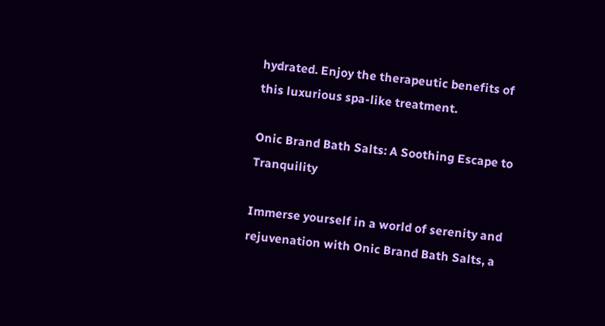hydrated. Enjoy the therapeutic benefits of this luxurious spa-like treatment.

Onic Brand Bath Salts: A Soothing Escape to Tranquility

Immerse yourself in a world of serenity and rejuvenation with Onic Brand Bath Salts, a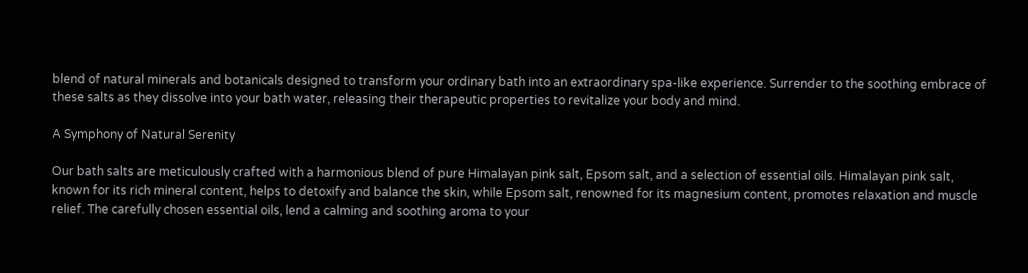blend of natural minerals and botanicals designed to transform your ordinary bath into an extraordinary spa-like experience. Surrender to the soothing embrace of these salts as they dissolve into your bath water, releasing their therapeutic properties to revitalize your body and mind.

A Symphony of Natural Serenity

Our bath salts are meticulously crafted with a harmonious blend of pure Himalayan pink salt, Epsom salt, and a selection of essential oils. Himalayan pink salt, known for its rich mineral content, helps to detoxify and balance the skin, while Epsom salt, renowned for its magnesium content, promotes relaxation and muscle relief. The carefully chosen essential oils, lend a calming and soothing aroma to your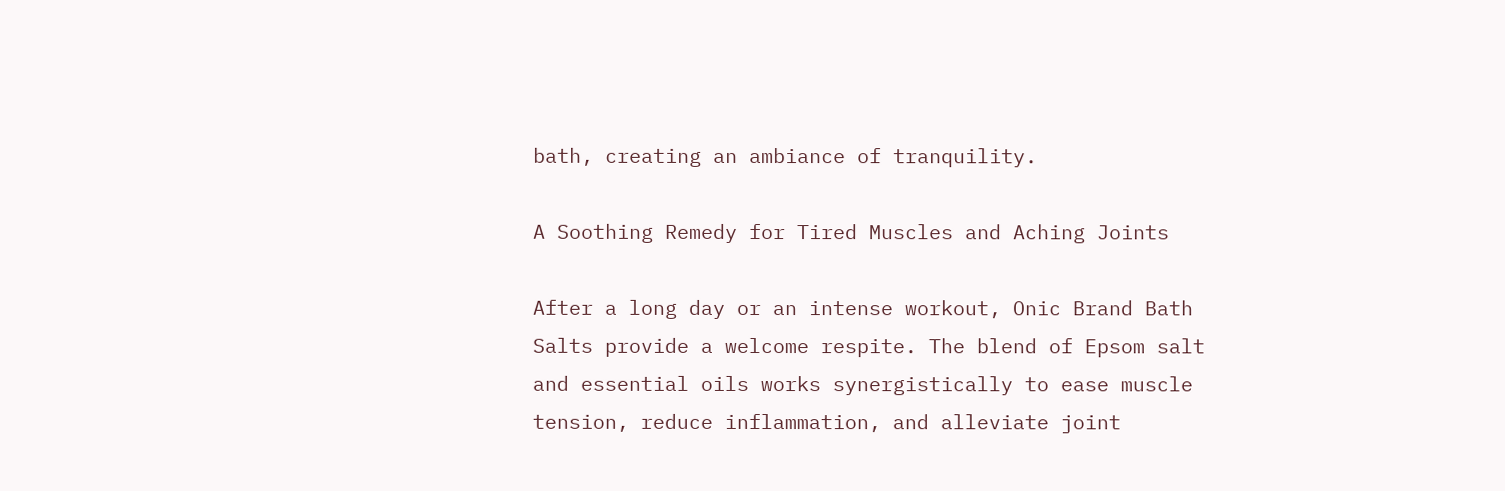bath, creating an ambiance of tranquility.

A Soothing Remedy for Tired Muscles and Aching Joints

After a long day or an intense workout, Onic Brand Bath Salts provide a welcome respite. The blend of Epsom salt and essential oils works synergistically to ease muscle tension, reduce inflammation, and alleviate joint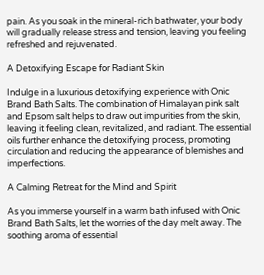pain. As you soak in the mineral-rich bathwater, your body will gradually release stress and tension, leaving you feeling refreshed and rejuvenated.

A Detoxifying Escape for Radiant Skin

Indulge in a luxurious detoxifying experience with Onic Brand Bath Salts. The combination of Himalayan pink salt and Epsom salt helps to draw out impurities from the skin, leaving it feeling clean, revitalized, and radiant. The essential oils further enhance the detoxifying process, promoting circulation and reducing the appearance of blemishes and imperfections.

A Calming Retreat for the Mind and Spirit

As you immerse yourself in a warm bath infused with Onic Brand Bath Salts, let the worries of the day melt away. The soothing aroma of essential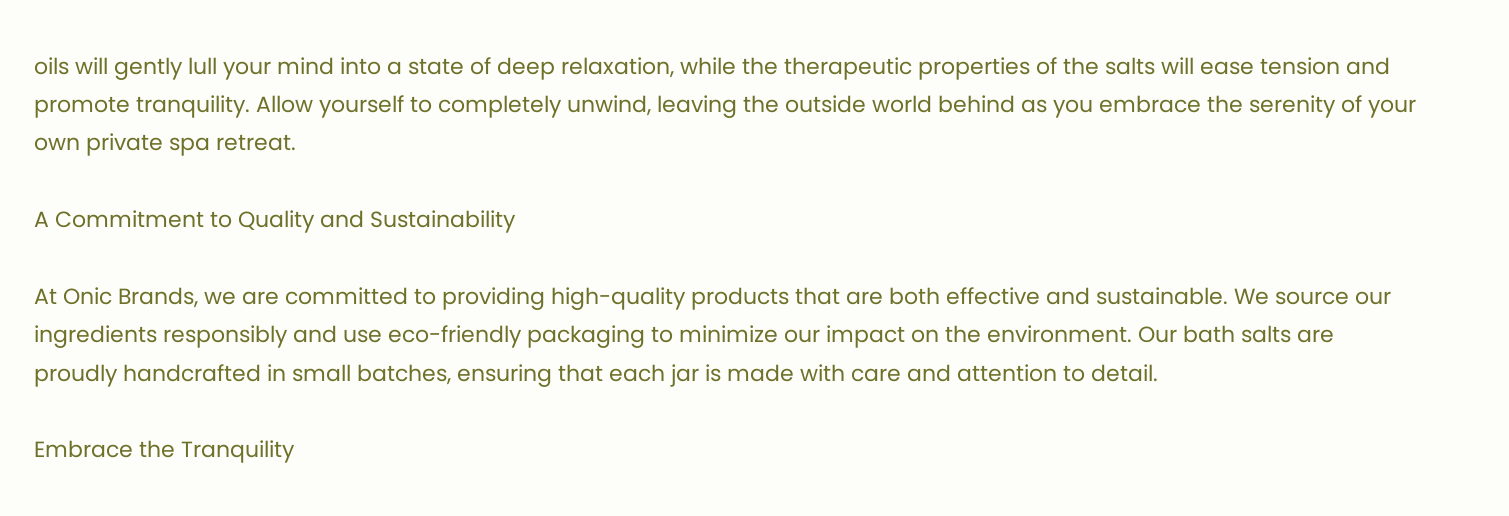oils will gently lull your mind into a state of deep relaxation, while the therapeutic properties of the salts will ease tension and promote tranquility. Allow yourself to completely unwind, leaving the outside world behind as you embrace the serenity of your own private spa retreat.

A Commitment to Quality and Sustainability

At Onic Brands, we are committed to providing high-quality products that are both effective and sustainable. We source our ingredients responsibly and use eco-friendly packaging to minimize our impact on the environment. Our bath salts are proudly handcrafted in small batches, ensuring that each jar is made with care and attention to detail.

Embrace the Tranquility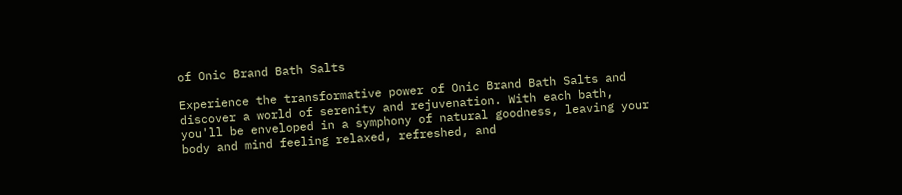of Onic Brand Bath Salts

Experience the transformative power of Onic Brand Bath Salts and discover a world of serenity and rejuvenation. With each bath, you'll be enveloped in a symphony of natural goodness, leaving your body and mind feeling relaxed, refreshed, and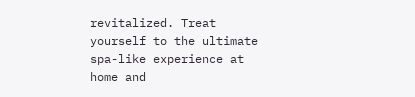revitalized. Treat yourself to the ultimate spa-like experience at home and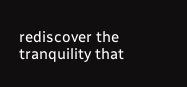rediscover the tranquility that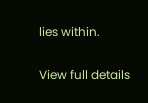lies within.

View full details